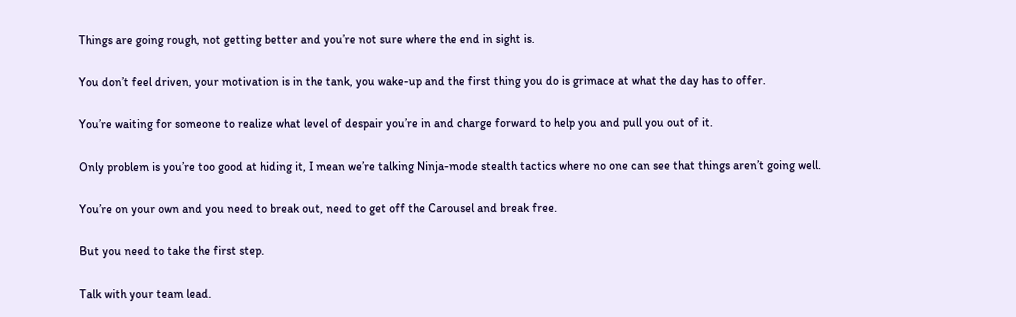Things are going rough, not getting better and you’re not sure where the end in sight is.

You don’t feel driven, your motivation is in the tank, you wake-up and the first thing you do is grimace at what the day has to offer.

You’re waiting for someone to realize what level of despair you’re in and charge forward to help you and pull you out of it.

Only problem is you’re too good at hiding it, I mean we’re talking Ninja-mode stealth tactics where no one can see that things aren’t going well.

You’re on your own and you need to break out, need to get off the Carousel and break free.

But you need to take the first step.

Talk with your team lead.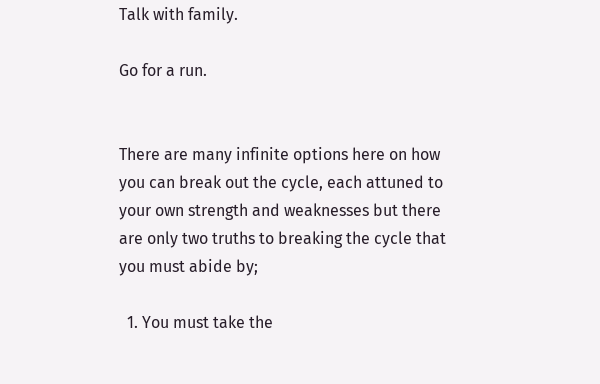Talk with family.

Go for a run.


There are many infinite options here on how you can break out the cycle, each attuned to your own strength and weaknesses but there are only two truths to breaking the cycle that you must abide by;

  1. You must take the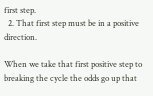first step.
  2. That first step must be in a positive direction.

When we take that first positive step to breaking the cycle the odds go up that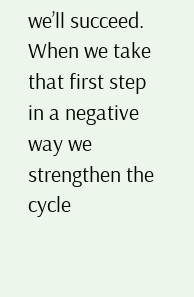we’ll succeed.  When we take that first step in a negative way we strengthen the cycle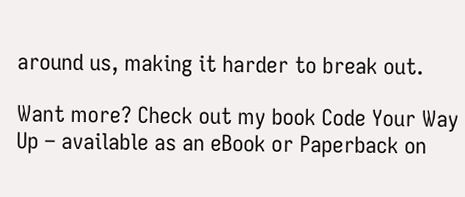around us, making it harder to break out.

Want more? Check out my book Code Your Way Up – available as an eBook or Paperback on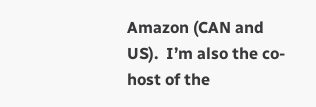Amazon (CAN and US).  I’m also the co-host of the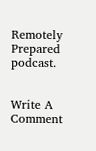Remotely Prepared podcast.


Write A Comment